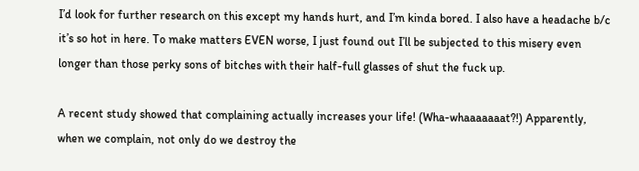I’d look for further research on this except my hands hurt, and I’m kinda bored. I also have a headache b/c it’s so hot in here. To make matters EVEN worse, I just found out I’ll be subjected to this misery even longer than those perky sons of bitches with their half-full glasses of shut the fuck up.

A recent study showed that complaining actually increases your life! (Wha-whaaaaaaat?!) Apparently, when we complain, not only do we destroy the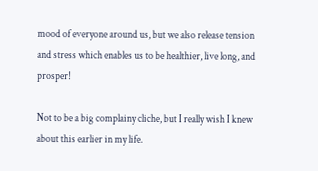mood of everyone around us, but we also release tension and stress which enables us to be healthier, live long, and prosper!

Not to be a big complainy cliche, but I really wish I knew about this earlier in my life.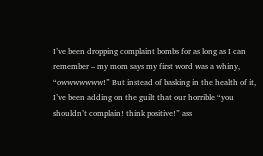I’ve been dropping complaint bombs for as long as I can remember – my mom says my first word was a whiny, “owwwwwww!” But instead of basking in the health of it, I’ve been adding on the guilt that our horrible “you shouldn’t complain! think positive!” ass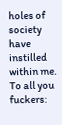holes of society have instilled within me. To all you fuckers: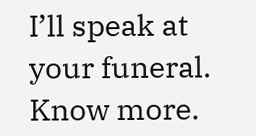I’ll speak at your funeral. Know more.